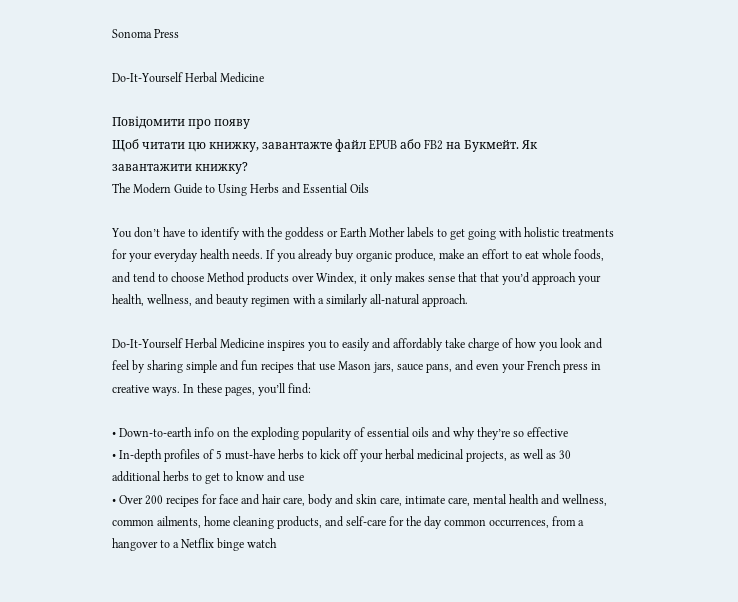Sonoma Press

Do-It-Yourself Herbal Medicine

Повідомити про появу
Щоб читати цю книжку, завантажте файл EPUB або FB2 на Букмейт. Як завантажити книжку?
The Modern Guide to Using Herbs and Essential Oils

You don’t have to identify with the goddess or Earth Mother labels to get going with holistic treatments for your everyday health needs. If you already buy organic produce, make an effort to eat whole foods, and tend to choose Method products over Windex, it only makes sense that that you’d approach your health, wellness, and beauty regimen with a similarly all-natural approach.

Do-It-Yourself Herbal Medicine inspires you to easily and affordably take charge of how you look and feel by sharing simple and fun recipes that use Mason jars, sauce pans, and even your French press in creative ways. In these pages, you’ll find:

• Down-to-earth info on the exploding popularity of essential oils and why they’re so effective
• In-depth profiles of 5 must-have herbs to kick off your herbal medicinal projects, as well as 30 additional herbs to get to know and use
• Over 200 recipes for face and hair care, body and skin care, intimate care, mental health and wellness, common ailments, home cleaning products, and self-care for the day common occurrences, from a hangover to a Netflix binge watch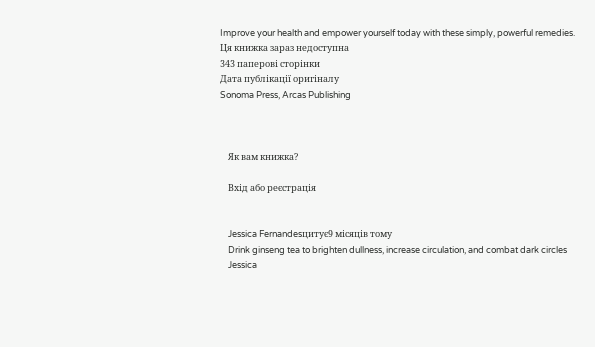Improve your health and empower yourself today with these simply, powerful remedies.
Ця книжка зараз недоступна
343 паперові сторінки
Дата публікації оригіналу
Sonoma Press, Arcas Publishing



    Як вам книжка?

    Вхід або реєстрація


    Jessica Fernandesцитує9 місяців тому
    Drink ginseng tea to brighten dullness, increase circulation, and combat dark circles
    Jessica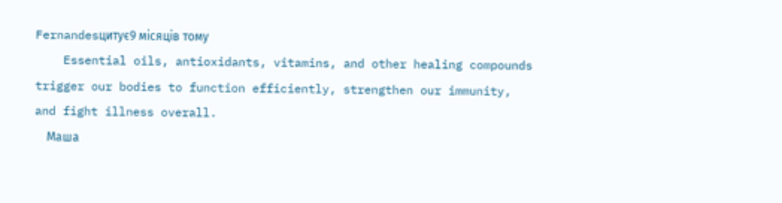Fernandesцитує9 місяців тому
    Essential oils, antioxidants, vitamins, and other healing compounds trigger our bodies to function efficiently, strengthen our immunity, and fight illness overall.
    Маша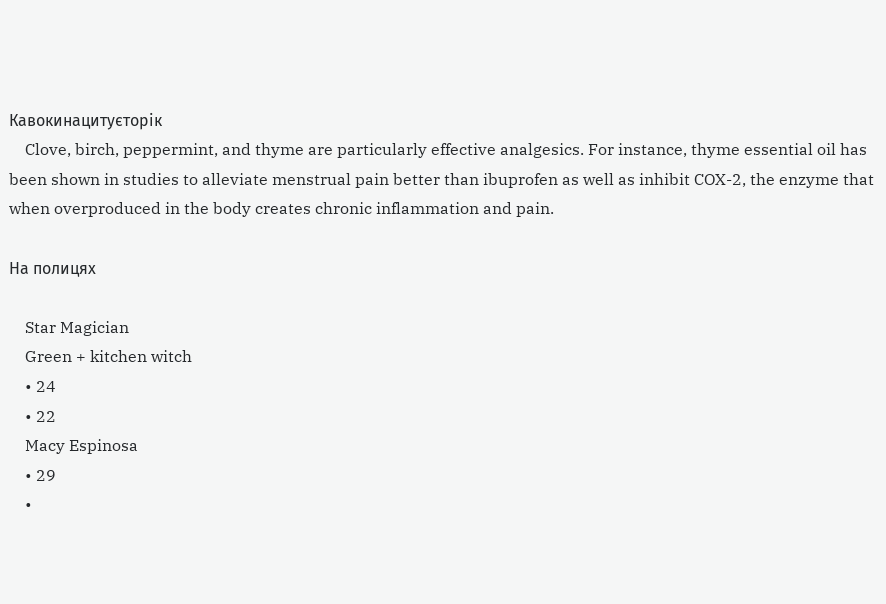Кавокинацитуєторік
    Clove, birch, peppermint, and thyme are particularly effective analgesics. For instance, thyme essential oil has been shown in studies to alleviate menstrual pain better than ibuprofen as well as inhibit COX-2, the enzyme that when overproduced in the body creates chronic inflammation and pain.

На полицях

    Star Magician
    Green + kitchen witch
    • 24
    • 22
    Macy Espinosa
    • 29
    •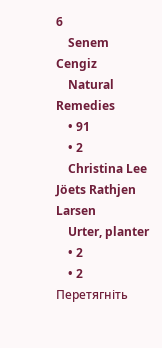6
    Senem Cengiz
    Natural Remedies
    • 91
    • 2
    Christina Lee Jöets Rathjen Larsen
    Urter, planter
    • 2
    • 2
Перетягніть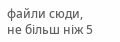файли сюди, не більш ніж 5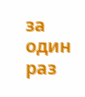за один раз